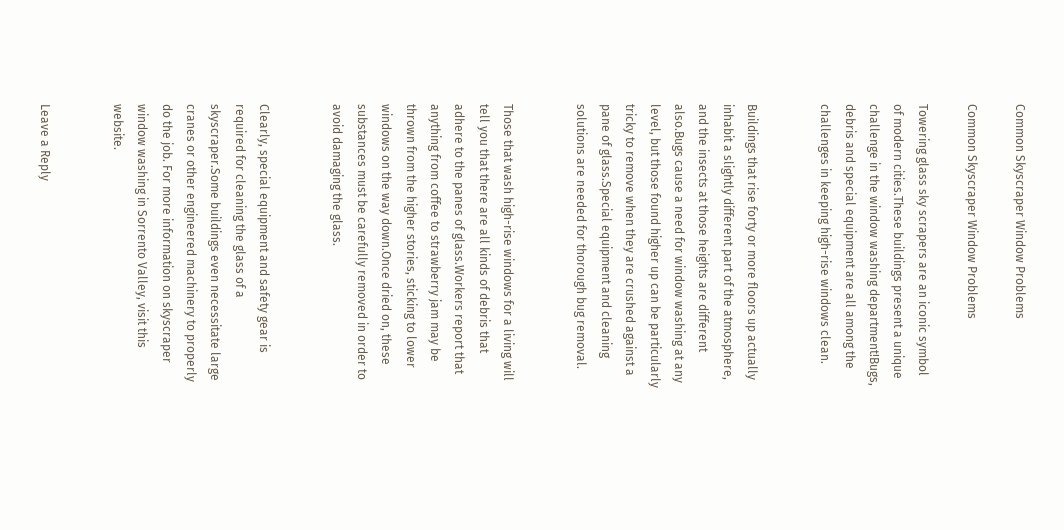Common Skyscraper Window Problems

Common Skyscraper Window Problems

Towering glass sky scrapers are an iconic symbol of modern cities.These buildings present a unique challenge in the window washing department!Bugs, debris and special equipment are all among the challenges in keeping high-rise windows clean.


Buildings that rise forty or more floors up actually inhabit a slightly different part of the atmosphere, and the insects at those heights are different also.Bugs cause a need for window washing at any level, but those found higher up can be particularly tricky to remove when they are crushed against a pane of glass.Special equipment and cleaning solutions are needed for thorough bug removal.


Those that wash high-rise windows for a living will tell you that there are all kinds of debris that adhere to the panes of glass.Workers report that anything from coffee to strawberry jam may be thrown from the higher stories, sticking to lower windows on the way down.Once dried on, these substances must be carefully removed in order to avoid damaging the glass.


Clearly, special equipment and safety gear is required for cleaning the glass of a skyscraper.Some buildings even necessitate large cranes or other engineered machinery to properly do the job. For more information on skyscraper window washing in Sorrento Valley, visit this website.


Leave a Reply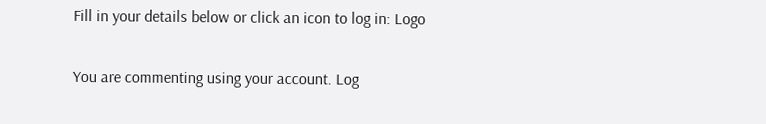Fill in your details below or click an icon to log in: Logo

You are commenting using your account. Log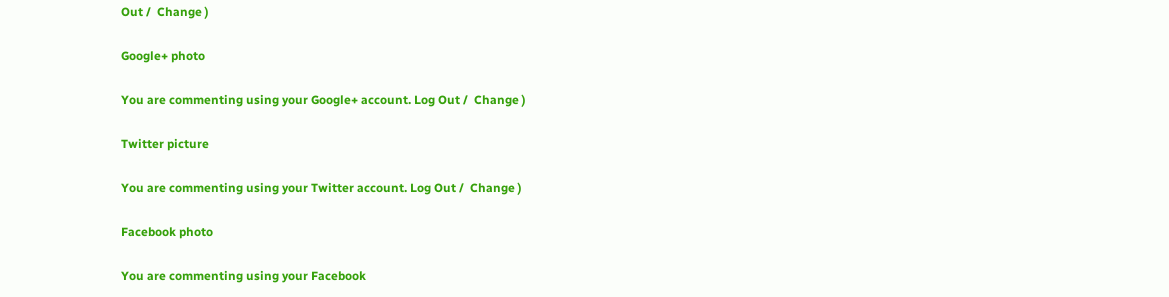Out /  Change )

Google+ photo

You are commenting using your Google+ account. Log Out /  Change )

Twitter picture

You are commenting using your Twitter account. Log Out /  Change )

Facebook photo

You are commenting using your Facebook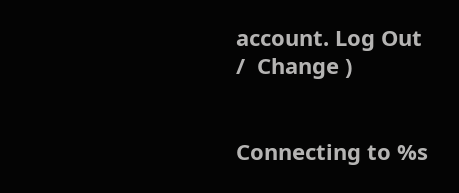account. Log Out /  Change )


Connecting to %s